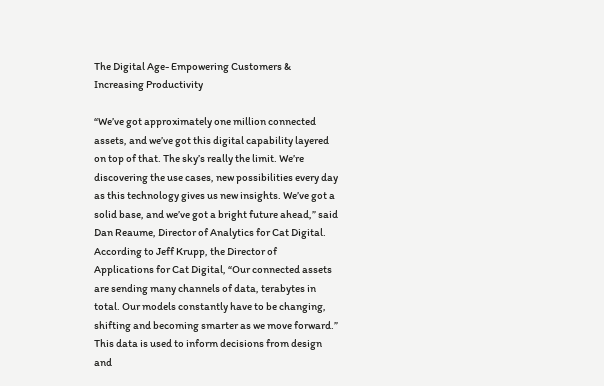The Digital Age- Empowering Customers & Increasing Productivity

“We’ve got approximately one million connected assets, and we’ve got this digital capability layered on top of that. The sky’s really the limit. We’re discovering the use cases, new possibilities every day as this technology gives us new insights. We’ve got a solid base, and we’ve got a bright future ahead,” said Dan Reaume, Director of Analytics for Cat Digital. According to Jeff Krupp, the Director of Applications for Cat Digital, “Our connected assets are sending many channels of data, terabytes in total. Our models constantly have to be changing, shifting and becoming smarter as we move forward.” This data is used to inform decisions from design and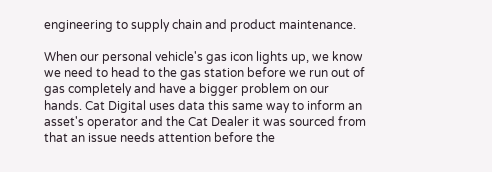engineering to supply chain and product maintenance.

When our personal vehicle's gas icon lights up, we know we need to head to the gas station before we run out of gas completely and have a bigger problem on our hands. Cat Digital uses data this same way to inform an asset's operator and the Cat Dealer it was sourced from that an issue needs attention before the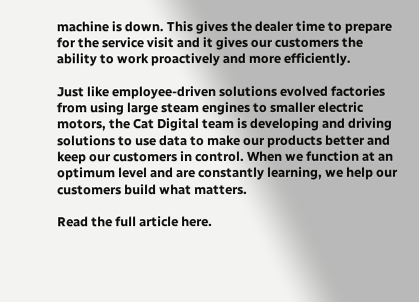machine is down. This gives the dealer time to prepare for the service visit and it gives our customers the ability to work proactively and more efficiently.

Just like employee-driven solutions evolved factories from using large steam engines to smaller electric motors, the Cat Digital team is developing and driving solutions to use data to make our products better and keep our customers in control. When we function at an optimum level and are constantly learning, we help our customers build what matters.

Read the full article here.